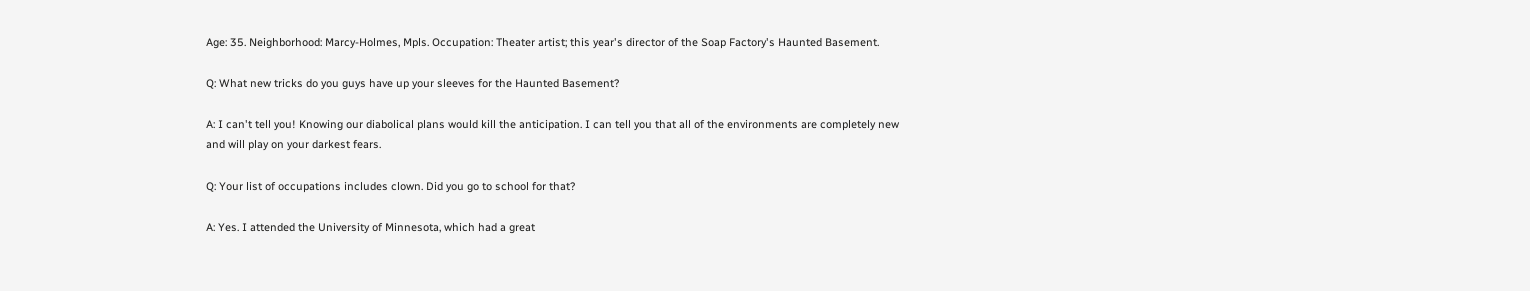Age: 35. Neighborhood: Marcy-Holmes, Mpls. Occupation: Theater artist; this year's director of the Soap Factory's Haunted Basement.

Q: What new tricks do you guys have up your sleeves for the Haunted Basement?

A: I can't tell you! Knowing our diabolical plans would kill the anticipation. I can tell you that all of the environments are completely new and will play on your darkest fears.

Q: Your list of occupations includes clown. Did you go to school for that?

A: Yes. I attended the University of Minnesota, which had a great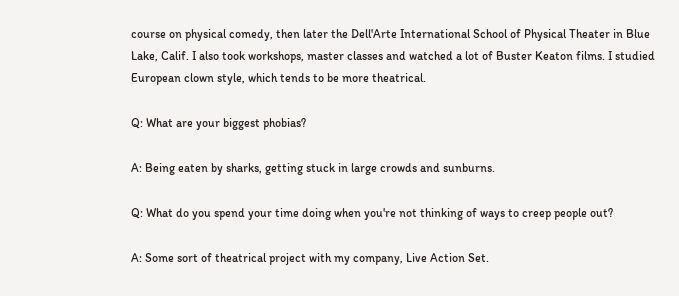course on physical comedy, then later the Dell'Arte International School of Physical Theater in Blue Lake, Calif. I also took workshops, master classes and watched a lot of Buster Keaton films. I studied European clown style, which tends to be more theatrical.

Q: What are your biggest phobias?

A: Being eaten by sharks, getting stuck in large crowds and sunburns.

Q: What do you spend your time doing when you're not thinking of ways to creep people out?

A: Some sort of theatrical project with my company, Live Action Set.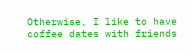Otherwise, I like to have coffee dates with friends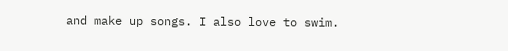and make up songs. I also love to swim.